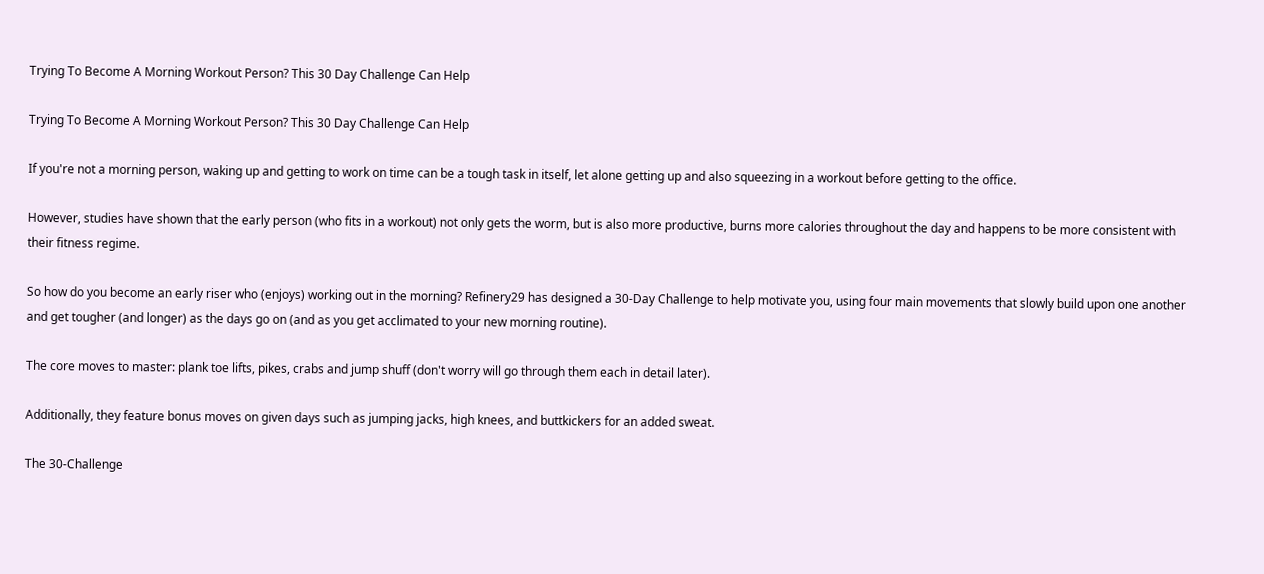Trying To Become A Morning Workout Person? This 30 Day Challenge Can Help

Trying To Become A Morning Workout Person? This 30 Day Challenge Can Help

If you're not a morning person, waking up and getting to work on time can be a tough task in itself, let alone getting up and also squeezing in a workout before getting to the office.

However, studies have shown that the early person (who fits in a workout) not only gets the worm, but is also more productive, burns more calories throughout the day and happens to be more consistent with their fitness regime.

So how do you become an early riser who (enjoys) working out in the morning? Refinery29 has designed a 30-Day Challenge to help motivate you, using four main movements that slowly build upon one another and get tougher (and longer) as the days go on (and as you get acclimated to your new morning routine).

The core moves to master: plank toe lifts, pikes, crabs and jump shuff (don't worry will go through them each in detail later).

Additionally, they feature bonus moves on given days such as jumping jacks, high knees, and buttkickers for an added sweat.

The 30-Challenge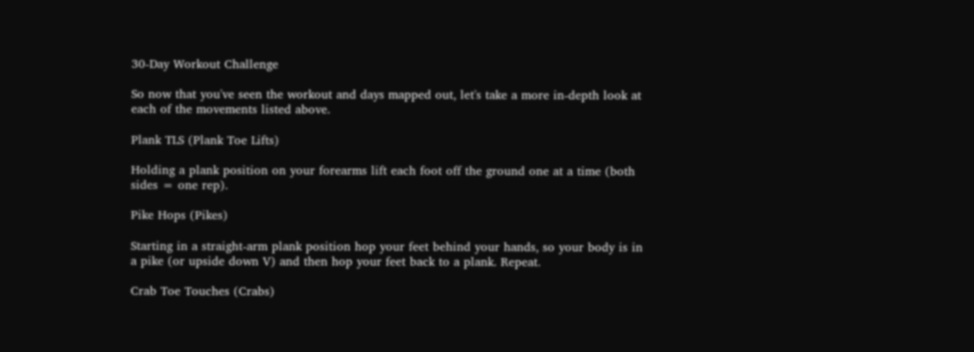30-Day Workout Challenge

So now that you've seen the workout and days mapped out, let's take a more in-depth look at each of the movements listed above.

Plank TLS (Plank Toe Lifts)

Holding a plank position on your forearms lift each foot off the ground one at a time (both sides = one rep).

Pike Hops (Pikes)

Starting in a straight-arm plank position hop your feet behind your hands, so your body is in a pike (or upside down V) and then hop your feet back to a plank. Repeat.

Crab Toe Touches (Crabs)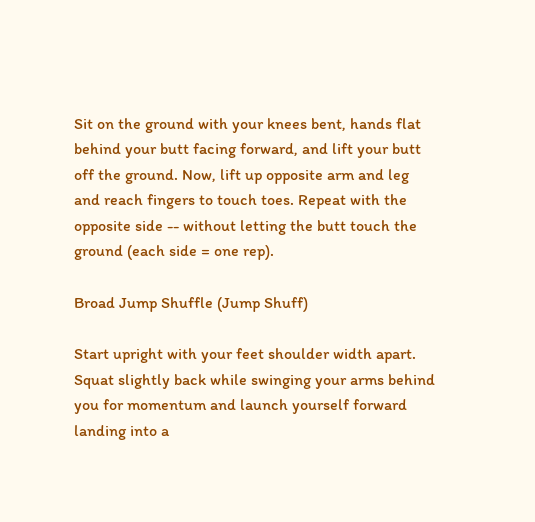Sit on the ground with your knees bent, hands flat behind your butt facing forward, and lift your butt off the ground. Now, lift up opposite arm and leg and reach fingers to touch toes. Repeat with the opposite side -- without letting the butt touch the ground (each side = one rep).

Broad Jump Shuffle (Jump Shuff)

Start upright with your feet shoulder width apart. Squat slightly back while swinging your arms behind you for momentum and launch yourself forward landing into a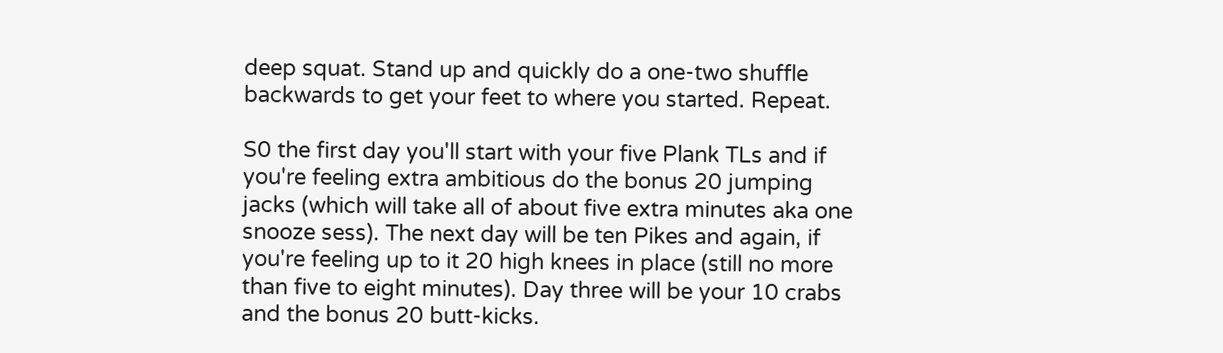deep squat. Stand up and quickly do a one-two shuffle backwards to get your feet to where you started. Repeat.

S0 the first day you'll start with your five Plank TLs and if you're feeling extra ambitious do the bonus 20 jumping jacks (which will take all of about five extra minutes aka one snooze sess). The next day will be ten Pikes and again, if you're feeling up to it 20 high knees in place (still no more than five to eight minutes). Day three will be your 10 crabs and the bonus 20 butt-kicks.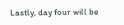Lastly, day four will be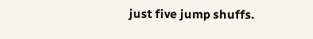just five jump shuffs.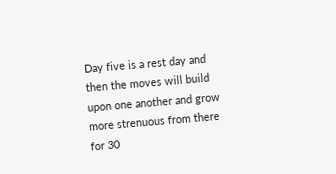Day five is a rest day and then the moves will build upon one another and grow more strenuous from there for 30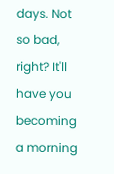days. Not so bad, right? It'll have you becoming a morning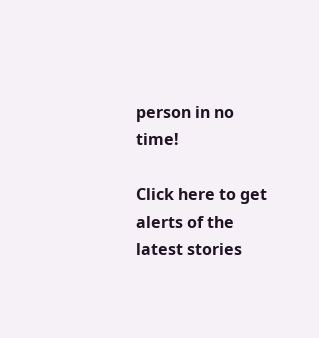person in no time!

Click here to get alerts of the latest stories